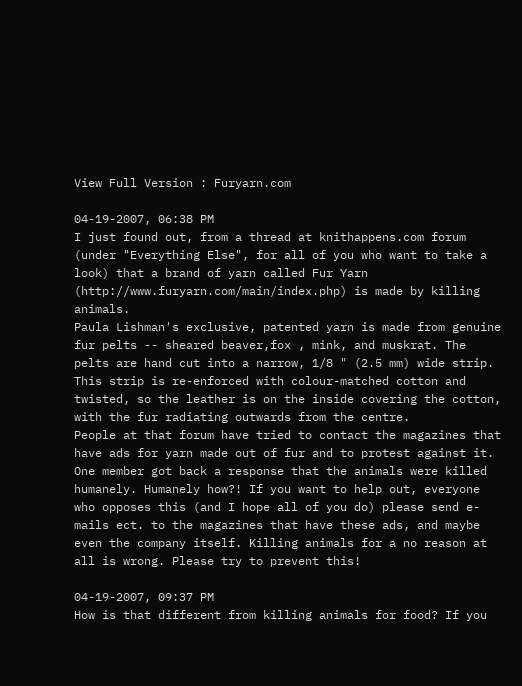View Full Version : Furyarn.com

04-19-2007, 06:38 PM
I just found out, from a thread at knithappens.com forum (under "Everything Else", for all of you who want to take a look) that a brand of yarn called Fur Yarn (http://www.furyarn.com/main/index.php) is made by killing animals.
Paula Lishman's exclusive, patented yarn is made from genuine fur pelts -- sheared beaver,fox , mink, and muskrat. The pelts are hand cut into a narrow, 1/8 " (2.5 mm) wide strip.
This strip is re-enforced with colour-matched cotton and twisted, so the leather is on the inside covering the cotton, with the fur radiating outwards from the centre.
People at that forum have tried to contact the magazines that have ads for yarn made out of fur and to protest against it. One member got back a response that the animals were killed humanely. Humanely how?! If you want to help out, everyone who opposes this (and I hope all of you do) please send e-mails ect. to the magazines that have these ads, and maybe even the company itself. Killing animals for a no reason at all is wrong. Please try to prevent this!

04-19-2007, 09:37 PM
How is that different from killing animals for food? If you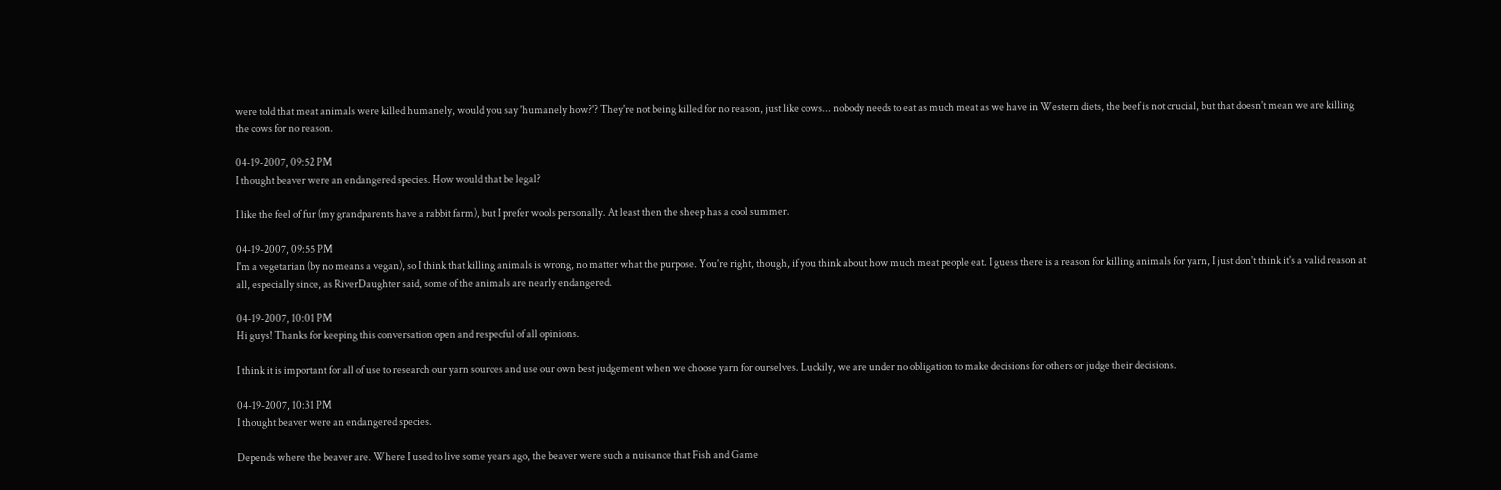were told that meat animals were killed humanely, would you say 'humanely how?'? They're not being killed for no reason, just like cows... nobody needs to eat as much meat as we have in Western diets, the beef is not crucial, but that doesn't mean we are killing the cows for no reason.

04-19-2007, 09:52 PM
I thought beaver were an endangered species. How would that be legal?

I like the feel of fur (my grandparents have a rabbit farm), but I prefer wools personally. At least then the sheep has a cool summer.

04-19-2007, 09:55 PM
I'm a vegetarian (by no means a vegan), so I think that killing animals is wrong, no matter what the purpose. You're right, though, if you think about how much meat people eat. I guess there is a reason for killing animals for yarn, I just don't think it's a valid reason at all, especially since, as RiverDaughter said, some of the animals are nearly endangered.

04-19-2007, 10:01 PM
Hi guys! Thanks for keeping this conversation open and respecful of all opinions.

I think it is important for all of use to research our yarn sources and use our own best judgement when we choose yarn for ourselves. Luckily, we are under no obligation to make decisions for others or judge their decisions.

04-19-2007, 10:31 PM
I thought beaver were an endangered species.

Depends where the beaver are. Where I used to live some years ago, the beaver were such a nuisance that Fish and Game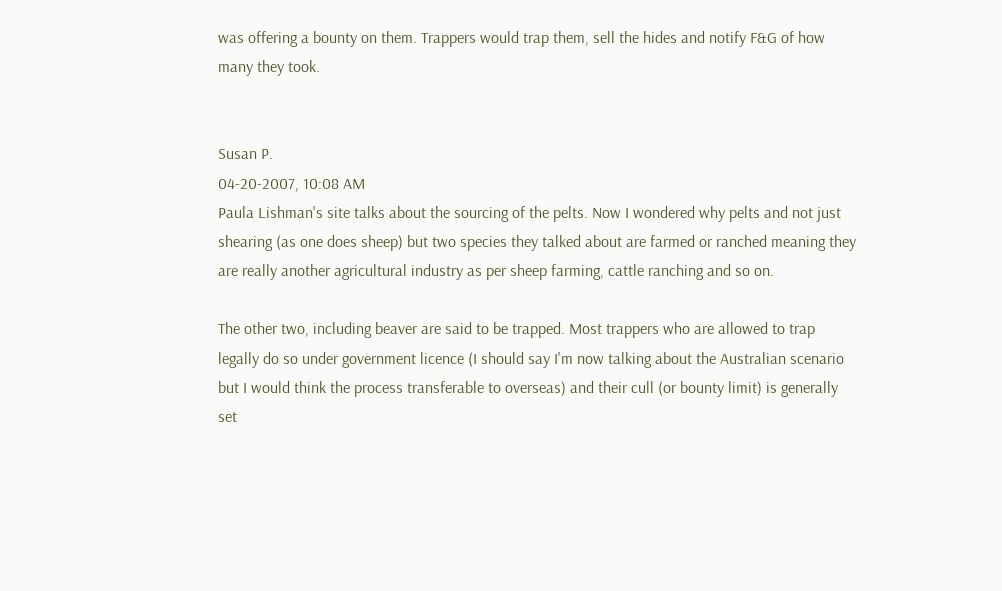was offering a bounty on them. Trappers would trap them, sell the hides and notify F&G of how many they took.


Susan P.
04-20-2007, 10:08 AM
Paula Lishman's site talks about the sourcing of the pelts. Now I wondered why pelts and not just shearing (as one does sheep) but two species they talked about are farmed or ranched meaning they are really another agricultural industry as per sheep farming, cattle ranching and so on.

The other two, including beaver are said to be trapped. Most trappers who are allowed to trap legally do so under government licence (I should say I'm now talking about the Australian scenario but I would think the process transferable to overseas) and their cull (or bounty limit) is generally set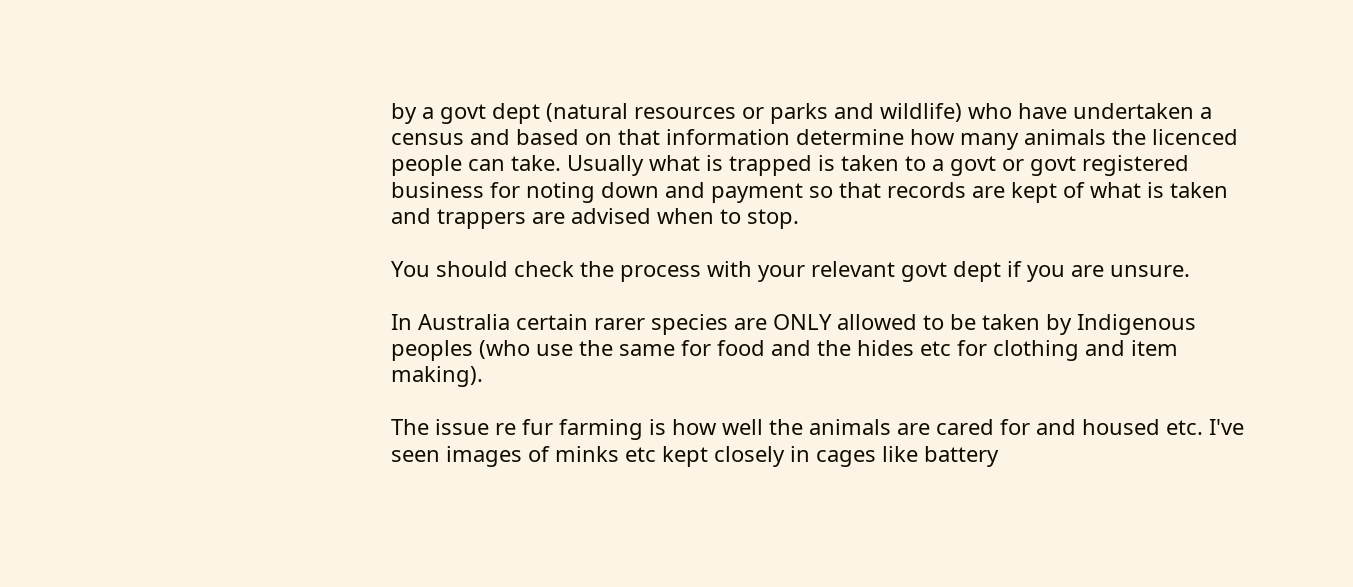by a govt dept (natural resources or parks and wildlife) who have undertaken a census and based on that information determine how many animals the licenced people can take. Usually what is trapped is taken to a govt or govt registered business for noting down and payment so that records are kept of what is taken and trappers are advised when to stop.

You should check the process with your relevant govt dept if you are unsure.

In Australia certain rarer species are ONLY allowed to be taken by Indigenous peoples (who use the same for food and the hides etc for clothing and item making).

The issue re fur farming is how well the animals are cared for and housed etc. I've seen images of minks etc kept closely in cages like battery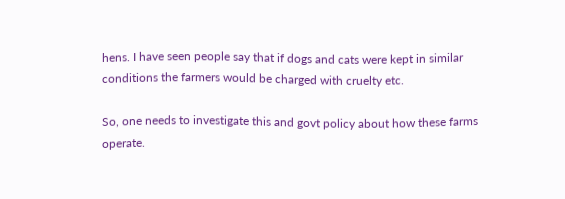hens. I have seen people say that if dogs and cats were kept in similar conditions the farmers would be charged with cruelty etc.

So, one needs to investigate this and govt policy about how these farms operate.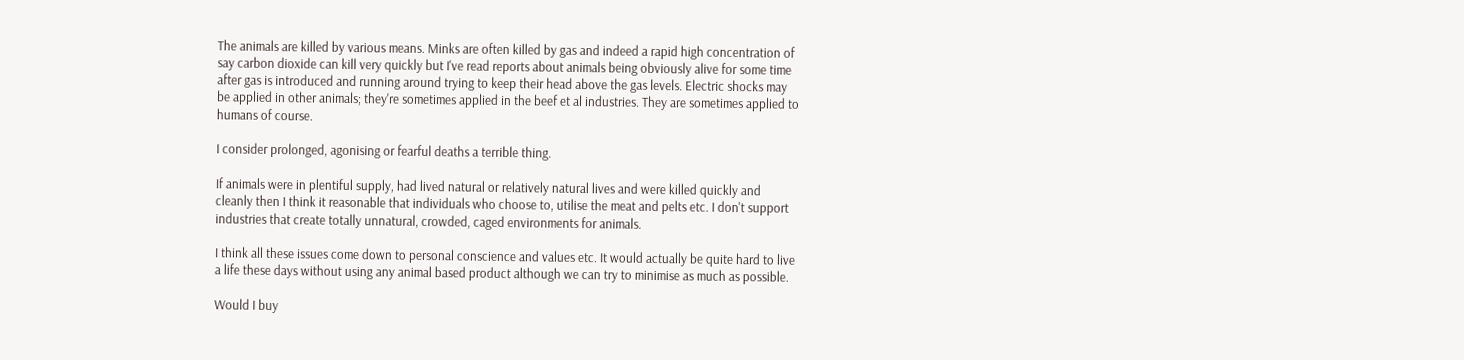The animals are killed by various means. Minks are often killed by gas and indeed a rapid high concentration of say carbon dioxide can kill very quickly but I've read reports about animals being obviously alive for some time after gas is introduced and running around trying to keep their head above the gas levels. Electric shocks may be applied in other animals; they're sometimes applied in the beef et al industries. They are sometimes applied to humans of course.

I consider prolonged, agonising or fearful deaths a terrible thing.

If animals were in plentiful supply, had lived natural or relatively natural lives and were killed quickly and cleanly then I think it reasonable that individuals who choose to, utilise the meat and pelts etc. I don't support industries that create totally unnatural, crowded, caged environments for animals.

I think all these issues come down to personal conscience and values etc. It would actually be quite hard to live a life these days without using any animal based product although we can try to minimise as much as possible.

Would I buy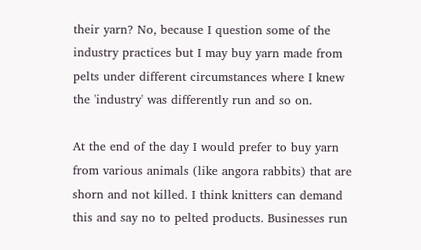their yarn? No, because I question some of the industry practices but I may buy yarn made from pelts under different circumstances where I knew the 'industry' was differently run and so on.

At the end of the day I would prefer to buy yarn from various animals (like angora rabbits) that are shorn and not killed. I think knitters can demand this and say no to pelted products. Businesses run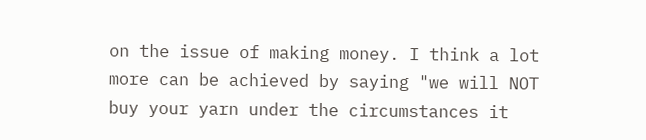on the issue of making money. I think a lot more can be achieved by saying "we will NOT buy your yarn under the circumstances it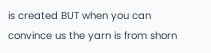is created BUT when you can convince us the yarn is from shorn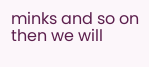minks and so on then we will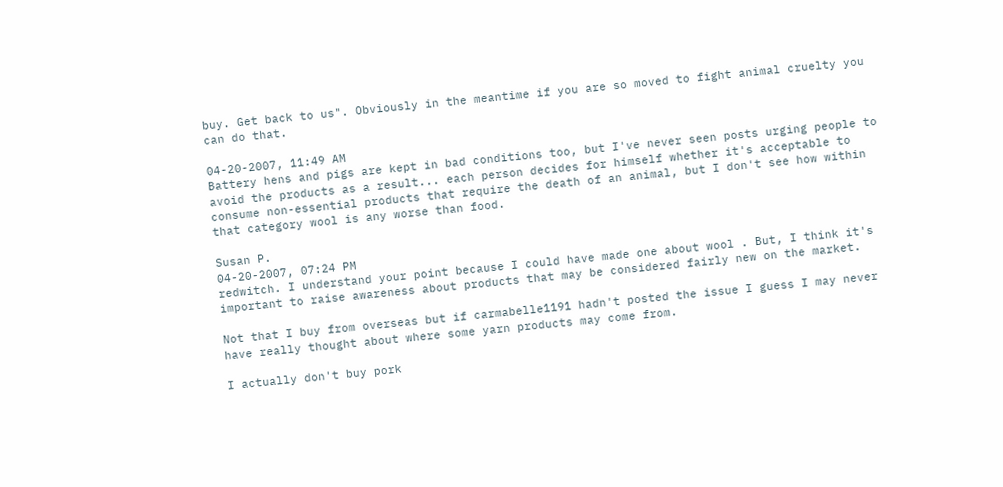buy. Get back to us". Obviously in the meantime if you are so moved to fight animal cruelty you can do that.

04-20-2007, 11:49 AM
Battery hens and pigs are kept in bad conditions too, but I've never seen posts urging people to avoid the products as a result... each person decides for himself whether it's acceptable to consume non-essential products that require the death of an animal, but I don't see how within that category wool is any worse than food.

Susan P.
04-20-2007, 07:24 PM
redwitch. I understand your point because I could have made one about wool . But, I think it's important to raise awareness about products that may be considered fairly new on the market.

Not that I buy from overseas but if carmabelle1191 hadn't posted the issue I guess I may never have really thought about where some yarn products may come from.

I actually don't buy pork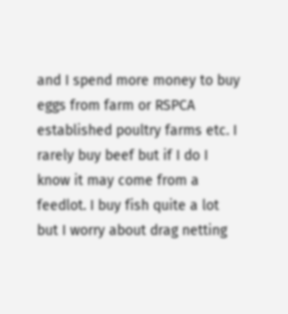and I spend more money to buy eggs from farm or RSPCA established poultry farms etc. I rarely buy beef but if I do I know it may come from a feedlot. I buy fish quite a lot but I worry about drag netting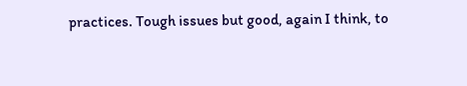practices. Tough issues but good, again I think, to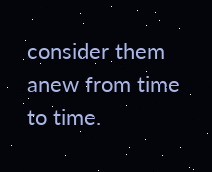consider them anew from time to time.